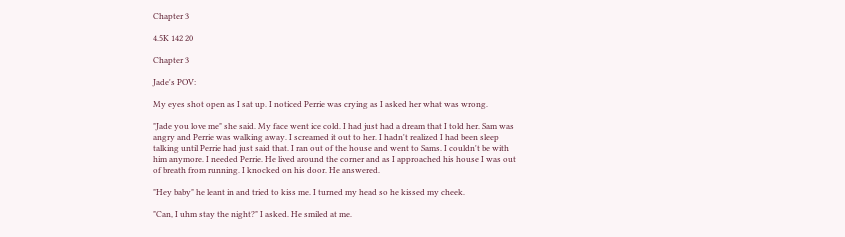Chapter 3

4.5K 142 20

Chapter 3

Jade's POV:

My eyes shot open as I sat up. I noticed Perrie was crying as I asked her what was wrong.

"Jade you love me" she said. My face went ice cold. I had just had a dream that I told her. Sam was angry and Perrie was walking away. I screamed it out to her. I hadn't realized I had been sleep talking until Perrie had just said that. I ran out of the house and went to Sams. I couldn't be with him anymore. I needed Perrie. He lived around the corner and as I approached his house I was out of breath from running. I knocked on his door. He answered.

"Hey baby" he leant in and tried to kiss me. I turned my head so he kissed my cheek.

"Can, I uhm stay the night?" I asked. He smiled at me.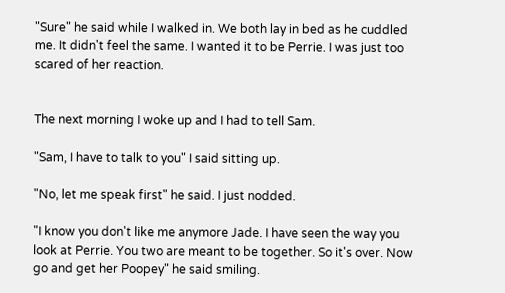"Sure" he said while I walked in. We both lay in bed as he cuddled me. It didn't feel the same. I wanted it to be Perrie. I was just too scared of her reaction.


The next morning I woke up and I had to tell Sam.

"Sam, I have to talk to you" I said sitting up.

"No, let me speak first" he said. I just nodded.

"I know you don't like me anymore Jade. I have seen the way you look at Perrie. You two are meant to be together. So it's over. Now go and get her Poopey" he said smiling.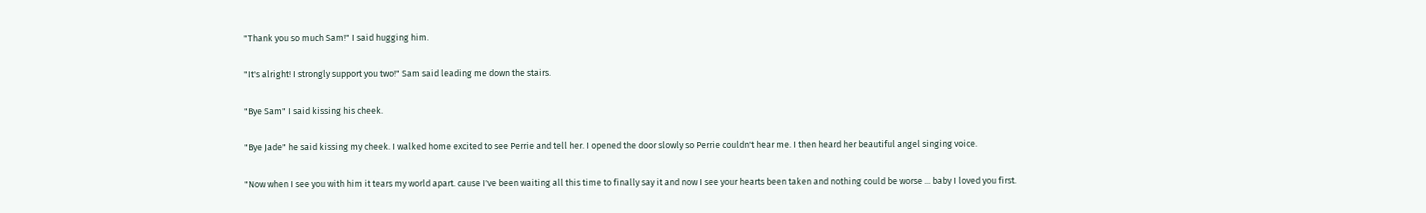"Thank you so much Sam!" I said hugging him.

"It's alright! I strongly support you two!" Sam said leading me down the stairs.

"Bye Sam" I said kissing his cheek.

"Bye Jade" he said kissing my cheek. I walked home excited to see Perrie and tell her. I opened the door slowly so Perrie couldn't hear me. I then heard her beautiful angel singing voice.

"Now when I see you with him it tears my world apart. cause I've been waiting all this time to finally say it and now I see your hearts been taken and nothing could be worse ... baby I loved you first.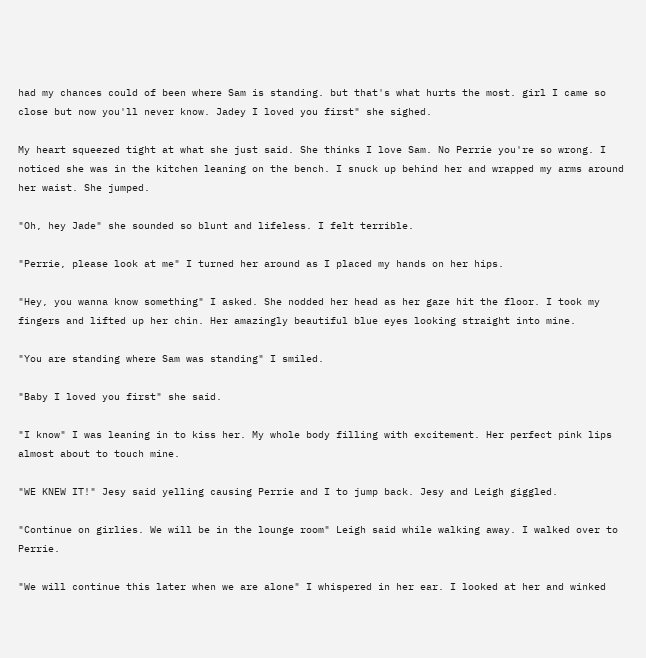had my chances could of been where Sam is standing. but that's what hurts the most. girl I came so close but now you'll never know. Jadey I loved you first" she sighed.

My heart squeezed tight at what she just said. She thinks I love Sam. No Perrie you're so wrong. I noticed she was in the kitchen leaning on the bench. I snuck up behind her and wrapped my arms around her waist. She jumped.

"Oh, hey Jade" she sounded so blunt and lifeless. I felt terrible.

"Perrie, please look at me" I turned her around as I placed my hands on her hips.

"Hey, you wanna know something" I asked. She nodded her head as her gaze hit the floor. I took my fingers and lifted up her chin. Her amazingly beautiful blue eyes looking straight into mine.

"You are standing where Sam was standing" I smiled.

"Baby I loved you first" she said.

"I know" I was leaning in to kiss her. My whole body filling with excitement. Her perfect pink lips almost about to touch mine.

"WE KNEW IT!" Jesy said yelling causing Perrie and I to jump back. Jesy and Leigh giggled.

"Continue on girlies. We will be in the lounge room" Leigh said while walking away. I walked over to Perrie.

"We will continue this later when we are alone" I whispered in her ear. I looked at her and winked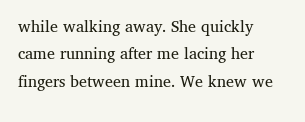while walking away. She quickly came running after me lacing her fingers between mine. We knew we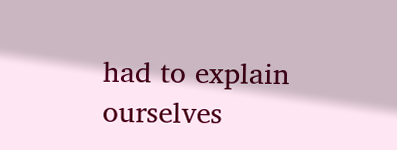had to explain ourselves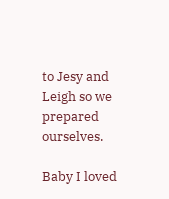to Jesy and Leigh so we prepared ourselves.

Baby I loved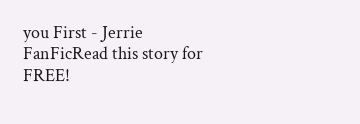you First - Jerrie FanFicRead this story for FREE!